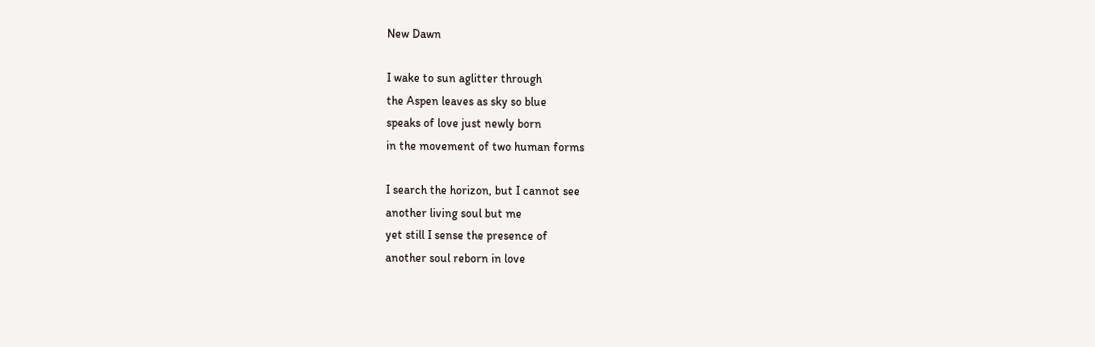New Dawn

I wake to sun aglitter through
the Aspen leaves as sky so blue
speaks of love just newly born
in the movement of two human forms

I search the horizon, but I cannot see
another living soul but me
yet still I sense the presence of
another soul reborn in love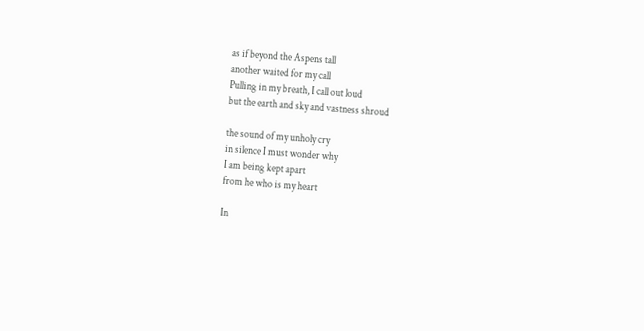as if beyond the Aspens tall
another waited for my call
Pulling in my breath, I call out loud
but the earth and sky and vastness shroud

the sound of my unholy cry
in silence I must wonder why
I am being kept apart
from he who is my heart

In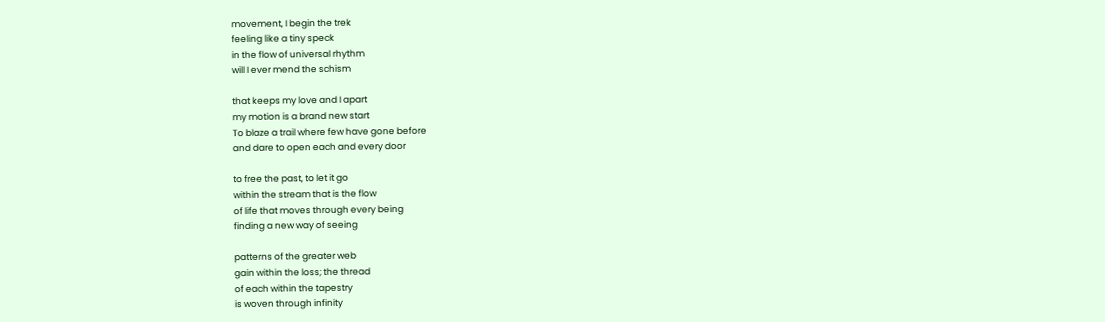movement, I begin the trek
feeling like a tiny speck
in the flow of universal rhythm
will I ever mend the schism

that keeps my love and I apart
my motion is a brand new start
To blaze a trail where few have gone before
and dare to open each and every door

to free the past, to let it go
within the stream that is the flow
of life that moves through every being
finding a new way of seeing

patterns of the greater web
gain within the loss; the thread
of each within the tapestry
is woven through infinity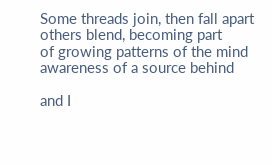Some threads join, then fall apart
others blend, becoming part
of growing patterns of the mind
awareness of a source behind

and I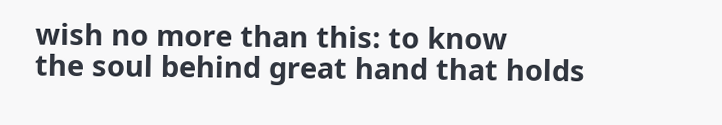wish no more than this: to know
the soul behind great hand that holds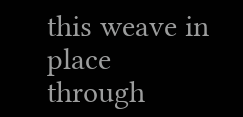this weave in place
through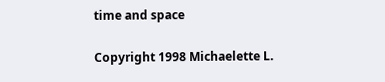time and space

Copyright 1998 Michaelette L.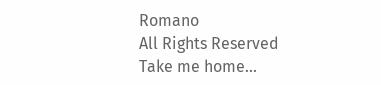Romano
All Rights Reserved
Take me home...